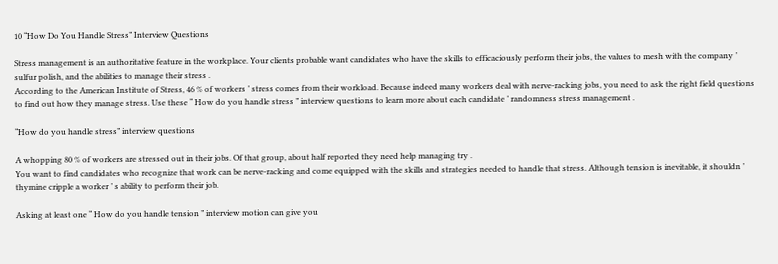10 “How Do You Handle Stress” Interview Questions

Stress management is an authoritative feature in the workplace. Your clients probable want candidates who have the skills to efficaciously perform their jobs, the values to mesh with the company ’ sulfur polish, and the abilities to manage their stress .
According to the American Institute of Stress, 46 % of workers ’ stress comes from their workload. Because indeed many workers deal with nerve-racking jobs, you need to ask the right field questions to find out how they manage stress. Use these “ How do you handle stress ” interview questions to learn more about each candidate ’ randomness stress management .

“How do you handle stress” interview questions

A whopping 80 % of workers are stressed out in their jobs. Of that group, about half reported they need help managing try .
You want to find candidates who recognize that work can be nerve-racking and come equipped with the skills and strategies needed to handle that stress. Although tension is inevitable, it shouldn ’ thymine cripple a worker ’ s ability to perform their job.

Asking at least one “ How do you handle tension ” interview motion can give you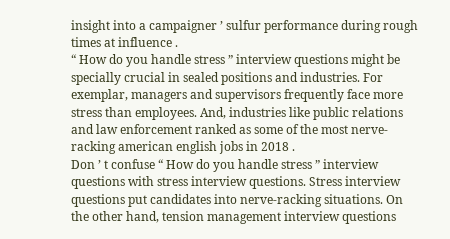insight into a campaigner ’ sulfur performance during rough times at influence .
“ How do you handle stress ” interview questions might be specially crucial in sealed positions and industries. For exemplar, managers and supervisors frequently face more stress than employees. And, industries like public relations and law enforcement ranked as some of the most nerve-racking american english jobs in 2018 .
Don ’ t confuse “ How do you handle stress ” interview questions with stress interview questions. Stress interview questions put candidates into nerve-racking situations. On the other hand, tension management interview questions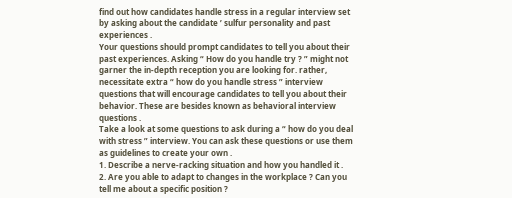find out how candidates handle stress in a regular interview set by asking about the candidate ’ sulfur personality and past experiences .
Your questions should prompt candidates to tell you about their past experiences. Asking “ How do you handle try ? ” might not garner the in-depth reception you are looking for. rather, necessitate extra “ how do you handle stress ” interview questions that will encourage candidates to tell you about their behavior. These are besides known as behavioral interview questions .
Take a look at some questions to ask during a “ how do you deal with stress ” interview. You can ask these questions or use them as guidelines to create your own .
1. Describe a nerve-racking situation and how you handled it .
2. Are you able to adapt to changes in the workplace ? Can you tell me about a specific position ?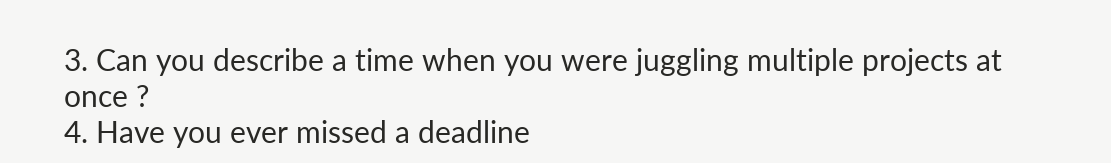3. Can you describe a time when you were juggling multiple projects at once ?
4. Have you ever missed a deadline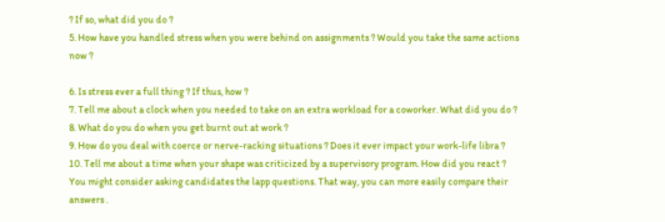? If so, what did you do ?
5. How have you handled stress when you were behind on assignments ? Would you take the same actions now ?

6. Is stress ever a full thing ? If thus, how ?
7. Tell me about a clock when you needed to take on an extra workload for a coworker. What did you do ?
8. What do you do when you get burnt out at work ?
9. How do you deal with coerce or nerve-racking situations ? Does it ever impact your work-life libra ?
10. Tell me about a time when your shape was criticized by a supervisory program. How did you react ?
You might consider asking candidates the lapp questions. That way, you can more easily compare their answers .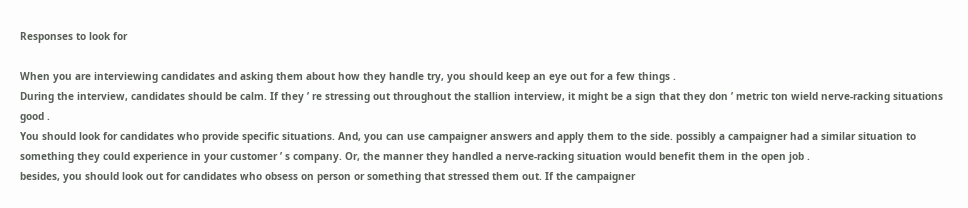Responses to look for

When you are interviewing candidates and asking them about how they handle try, you should keep an eye out for a few things .
During the interview, candidates should be calm. If they ’ re stressing out throughout the stallion interview, it might be a sign that they don ’ metric ton wield nerve-racking situations good .
You should look for candidates who provide specific situations. And, you can use campaigner answers and apply them to the side. possibly a campaigner had a similar situation to something they could experience in your customer ’ s company. Or, the manner they handled a nerve-racking situation would benefit them in the open job .
besides, you should look out for candidates who obsess on person or something that stressed them out. If the campaigner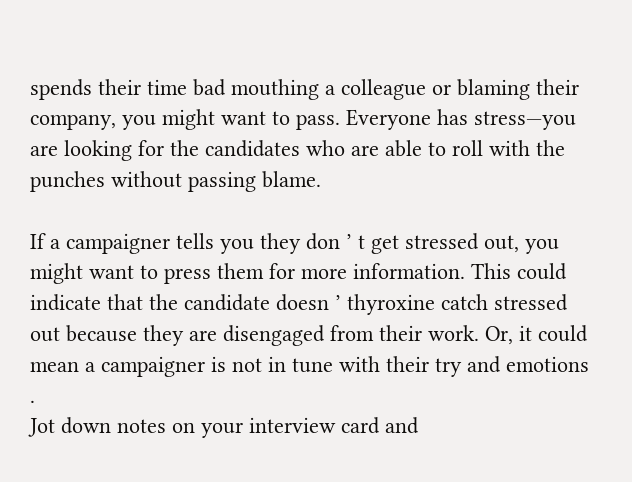spends their time bad mouthing a colleague or blaming their company, you might want to pass. Everyone has stress—you are looking for the candidates who are able to roll with the punches without passing blame.

If a campaigner tells you they don ’ t get stressed out, you might want to press them for more information. This could indicate that the candidate doesn ’ thyroxine catch stressed out because they are disengaged from their work. Or, it could mean a campaigner is not in tune with their try and emotions .
Jot down notes on your interview card and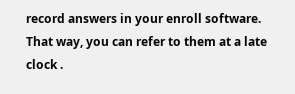record answers in your enroll software. That way, you can refer to them at a late clock .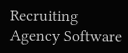Recruiting Agency Software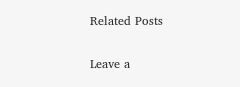Related Posts

Leave a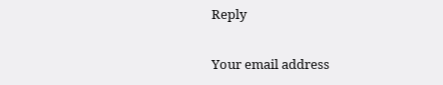Reply

Your email address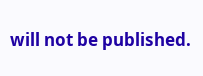will not be published.